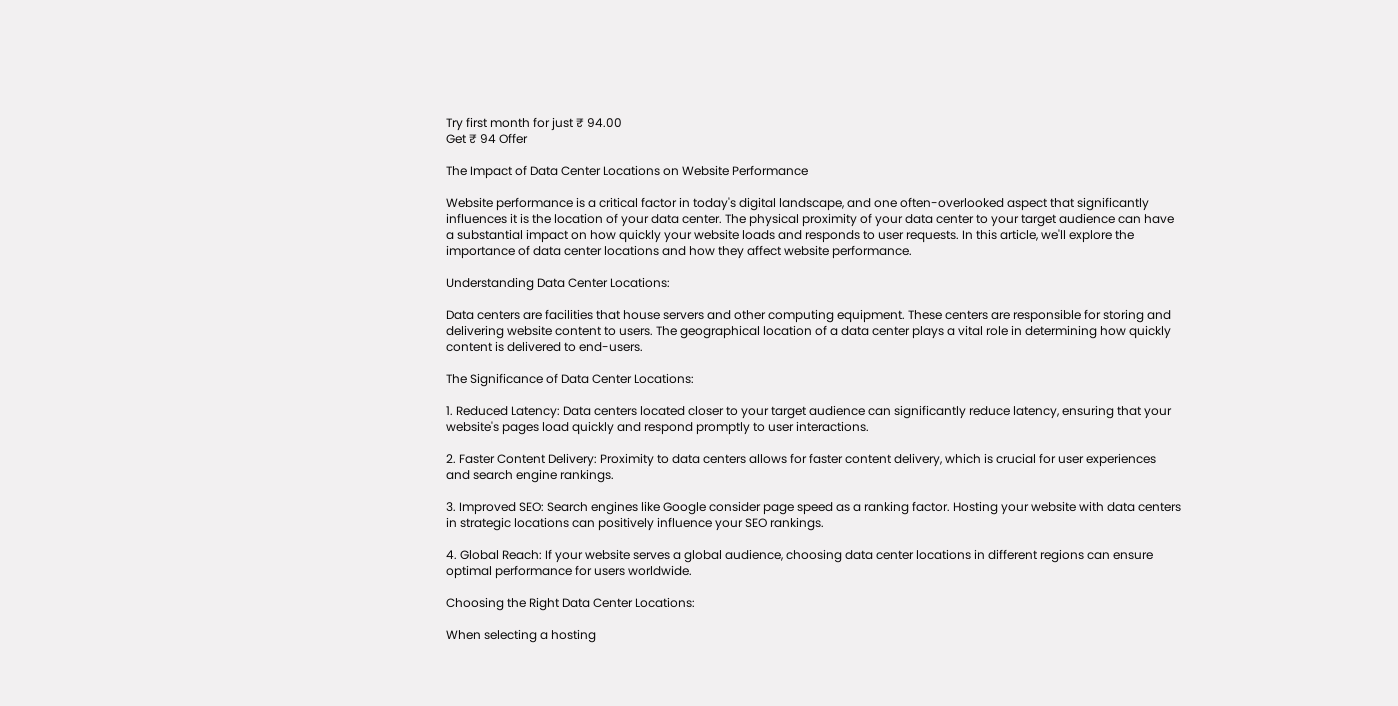Try first month for just ₹ 94.00
Get ₹ 94 Offer

The Impact of Data Center Locations on Website Performance

Website performance is a critical factor in today's digital landscape, and one often-overlooked aspect that significantly influences it is the location of your data center. The physical proximity of your data center to your target audience can have a substantial impact on how quickly your website loads and responds to user requests. In this article, we'll explore the importance of data center locations and how they affect website performance.

Understanding Data Center Locations:

Data centers are facilities that house servers and other computing equipment. These centers are responsible for storing and delivering website content to users. The geographical location of a data center plays a vital role in determining how quickly content is delivered to end-users.

The Significance of Data Center Locations:

1. Reduced Latency: Data centers located closer to your target audience can significantly reduce latency, ensuring that your website's pages load quickly and respond promptly to user interactions.

2. Faster Content Delivery: Proximity to data centers allows for faster content delivery, which is crucial for user experiences and search engine rankings.

3. Improved SEO: Search engines like Google consider page speed as a ranking factor. Hosting your website with data centers in strategic locations can positively influence your SEO rankings.

4. Global Reach: If your website serves a global audience, choosing data center locations in different regions can ensure optimal performance for users worldwide.

Choosing the Right Data Center Locations:

When selecting a hosting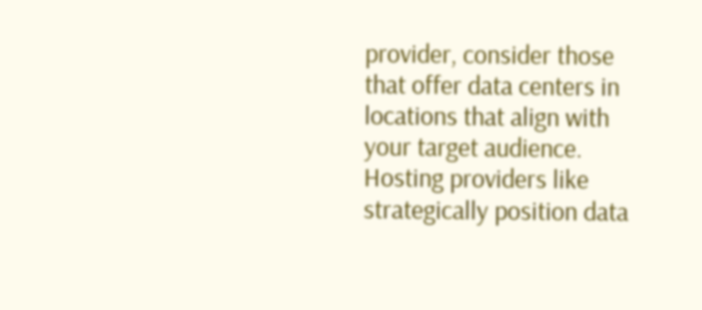provider, consider those that offer data centers in locations that align with your target audience. Hosting providers like strategically position data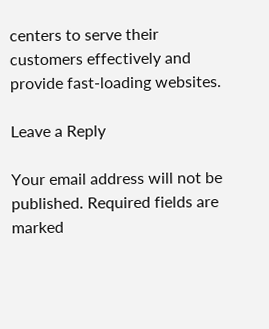centers to serve their customers effectively and provide fast-loading websites.

Leave a Reply

Your email address will not be published. Required fields are marked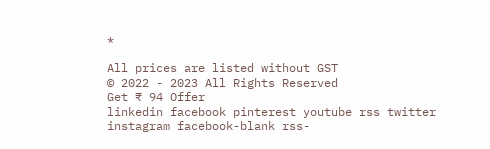*

All prices are listed without GST
© 2022 - 2023 All Rights Reserved
Get ₹ 94 Offer
linkedin facebook pinterest youtube rss twitter instagram facebook-blank rss-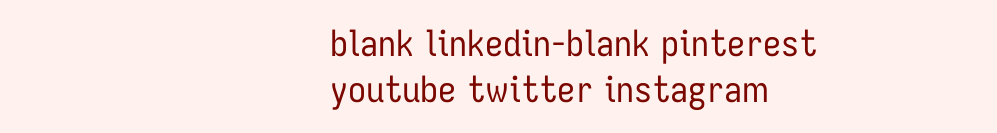blank linkedin-blank pinterest youtube twitter instagram